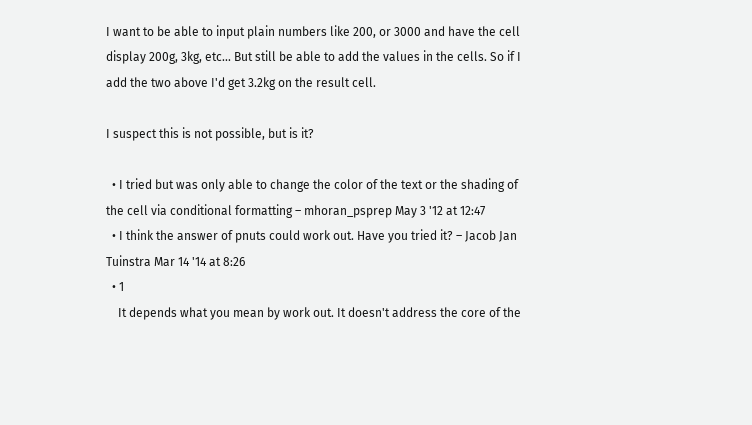I want to be able to input plain numbers like 200, or 3000 and have the cell display 200g, 3kg, etc... But still be able to add the values in the cells. So if I add the two above I'd get 3.2kg on the result cell.

I suspect this is not possible, but is it?

  • I tried but was only able to change the color of the text or the shading of the cell via conditional formatting – mhoran_psprep May 3 '12 at 12:47
  • I think the answer of pnuts could work out. Have you tried it? – Jacob Jan Tuinstra Mar 14 '14 at 8:26
  • 1
    It depends what you mean by work out. It doesn't address the core of the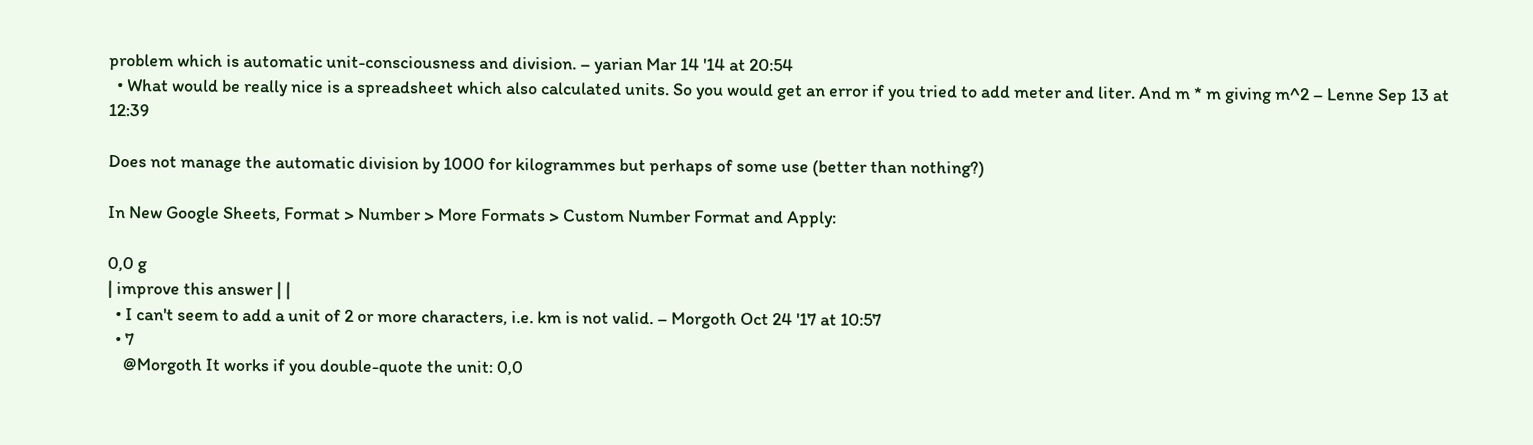problem which is automatic unit-consciousness and division. – yarian Mar 14 '14 at 20:54
  • What would be really nice is a spreadsheet which also calculated units. So you would get an error if you tried to add meter and liter. And m * m giving m^2 – Lenne Sep 13 at 12:39

Does not manage the automatic division by 1000 for kilogrammes but perhaps of some use (better than nothing?)

In New Google Sheets, Format > Number > More Formats > Custom Number Format and Apply:

0,0 g
| improve this answer | |
  • I can't seem to add a unit of 2 or more characters, i.e. km is not valid. – Morgoth Oct 24 '17 at 10:57
  • 7
    @Morgoth It works if you double-quote the unit: 0,0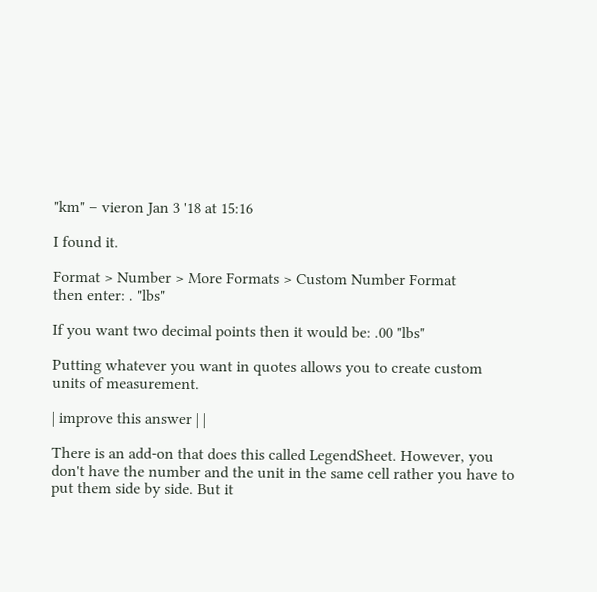"km" – vieron Jan 3 '18 at 15:16

I found it.

Format > Number > More Formats > Custom Number Format
then enter: . "lbs"

If you want two decimal points then it would be: .00 "lbs"

Putting whatever you want in quotes allows you to create custom units of measurement.

| improve this answer | |

There is an add-on that does this called LegendSheet. However, you don't have the number and the unit in the same cell rather you have to put them side by side. But it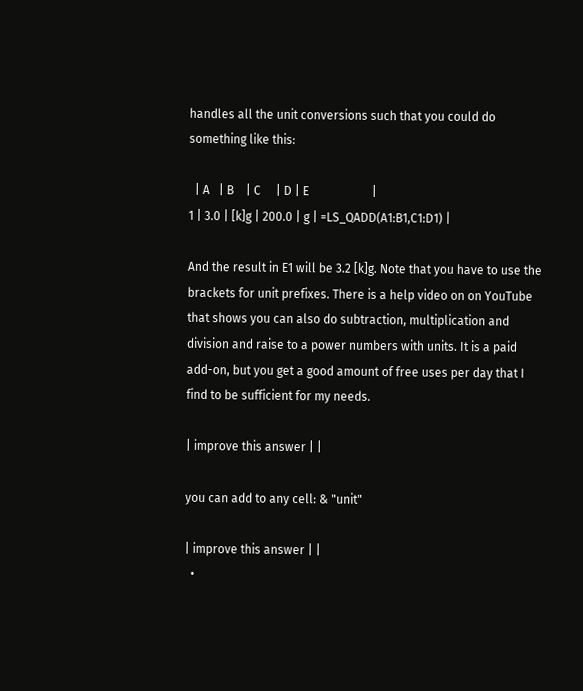handles all the unit conversions such that you could do something like this:

  | A   | B    | C     | D | E                     |
1 | 3.0 | [k]g | 200.0 | g | =LS_QADD(A1:B1,C1:D1) |

And the result in E1 will be 3.2 [k]g. Note that you have to use the brackets for unit prefixes. There is a help video on on YouTube that shows you can also do subtraction, multiplication and division and raise to a power numbers with units. It is a paid add-on, but you get a good amount of free uses per day that I find to be sufficient for my needs.

| improve this answer | |

you can add to any cell: & "unit"

| improve this answer | |
  •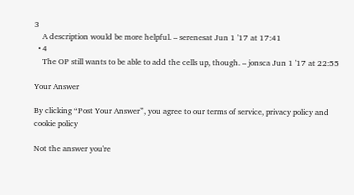3
    A description would be more helpful. – serenesat Jun 1 '17 at 17:41
  • 4
    The OP still wants to be able to add the cells up, though. – jonsca Jun 1 '17 at 22:55

Your Answer

By clicking “Post Your Answer”, you agree to our terms of service, privacy policy and cookie policy

Not the answer you're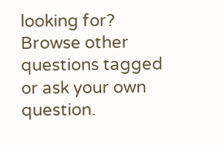looking for? Browse other questions tagged or ask your own question.